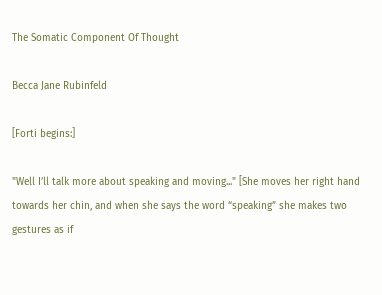The Somatic Component Of Thought

Becca Jane Rubinfeld

[Forti begins:]

"Well I’ll talk more about speaking and moving..." [She moves her right hand towards her chin, and when she says the word “speaking” she makes two gestures as if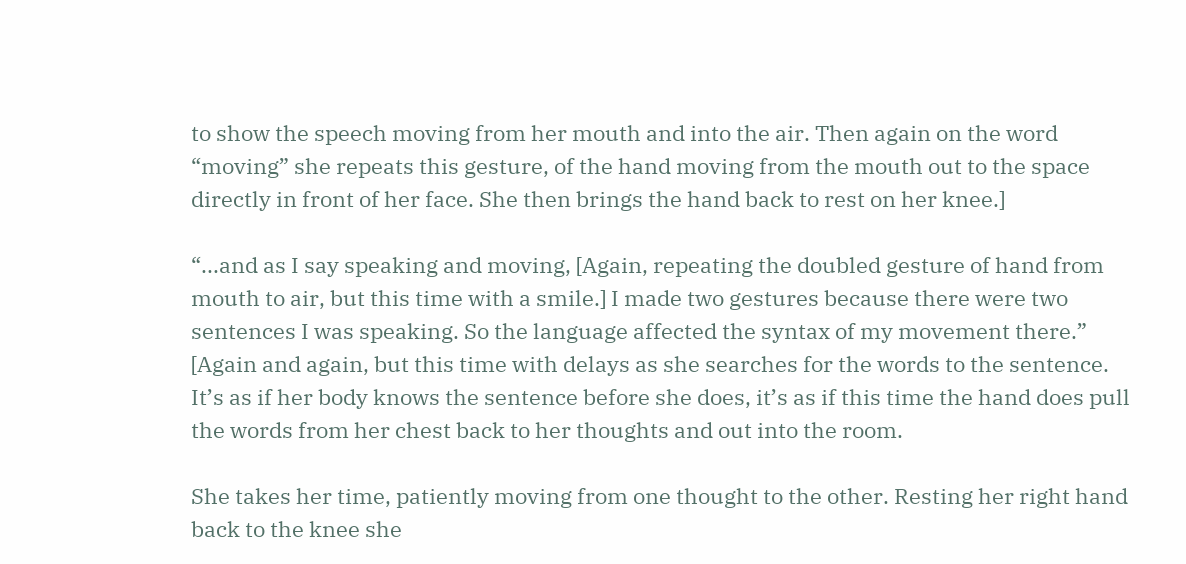to show the speech moving from her mouth and into the air. Then again on the word “moving” she repeats this gesture, of the hand moving from the mouth out to the space directly in front of her face. She then brings the hand back to rest on her knee.]

“...and as I say speaking and moving, [Again, repeating the doubled gesture of hand from mouth to air, but this time with a smile.] I made two gestures because there were two sentences I was speaking. So the language affected the syntax of my movement there.” [Again and again, but this time with delays as she searches for the words to the sentence. It’s as if her body knows the sentence before she does, it’s as if this time the hand does pull the words from her chest back to her thoughts and out into the room.

She takes her time, patiently moving from one thought to the other. Resting her right hand back to the knee she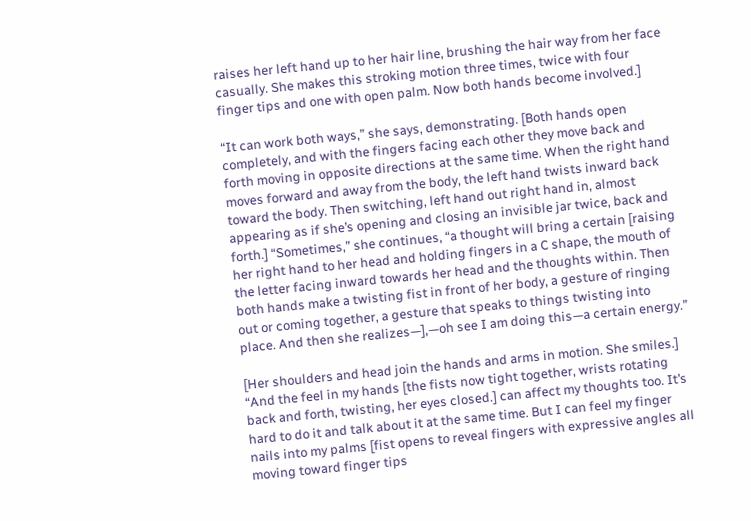raises her left hand up to her hair line, brushing the hair way from her face casually. She makes this stroking motion three times, twice with four finger tips and one with open palm. Now both hands become involved.]

“It can work both ways,” she says, demonstrating. [Both hands open completely, and with the fingers facing each other they move back and forth moving in opposite directions at the same time. When the right hand moves forward and away from the body, the left hand twists inward back toward the body. Then switching, left hand out right hand in, almost appearing as if she’s opening and closing an invisible jar twice, back and forth.] “Sometimes,” she continues, “a thought will bring a certain [raising her right hand to her head and holding fingers in a C shape, the mouth of the letter facing inward towards her head and the thoughts within. Then both hands make a twisting fist in front of her body, a gesture of ringing out or coming together, a gesture that speaks to things twisting into place. And then she realizes—],—oh see I am doing this—a certain energy.”

[Her shoulders and head join the hands and arms in motion. She smiles.] “And the feel in my hands [the fists now tight together, wrists rotating back and forth, twisting, her eyes closed.] can affect my thoughts too. It’s hard to do it and talk about it at the same time. But I can feel my finger nails into my palms [fist opens to reveal fingers with expressive angles all moving toward finger tips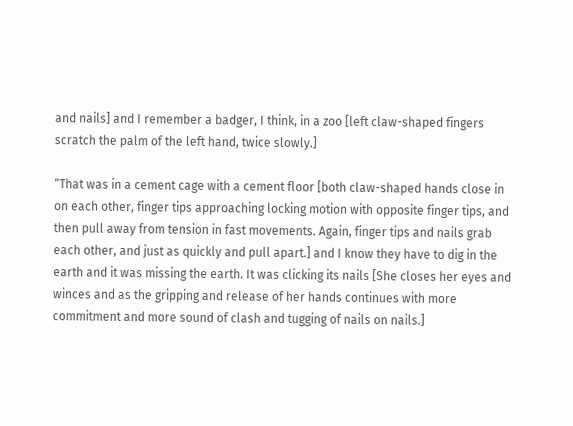and nails] and I remember a badger, I think, in a zoo [left claw-shaped fingers scratch the palm of the left hand, twice slowly.]

“That was in a cement cage with a cement floor [both claw-shaped hands close in on each other, finger tips approaching locking motion with opposite finger tips, and then pull away from tension in fast movements. Again, finger tips and nails grab each other, and just as quickly and pull apart.] and I know they have to dig in the earth and it was missing the earth. It was clicking its nails [She closes her eyes and winces and as the gripping and release of her hands continues with more commitment and more sound of clash and tugging of nails on nails.]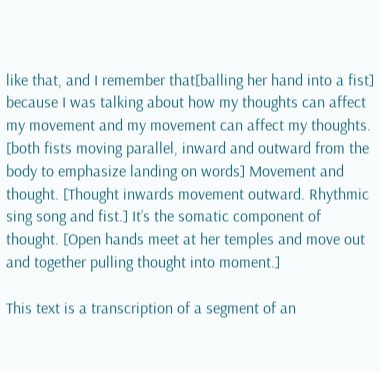like that, and I remember that[balling her hand into a fist] because I was talking about how my thoughts can affect my movement and my movement can affect my thoughts. [both fists moving parallel, inward and outward from the body to emphasize landing on words] Movement and thought. [Thought inwards movement outward. Rhythmic sing song and fist.] It’s the somatic component of thought. [Open hands meet at her temples and move out and together pulling thought into moment.]

This text is a transcription of a segment of an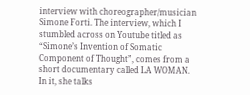interview with choreographer/musician Simone Forti. The interview, which I stumbled across on Youtube titled as “Simone’s Invention of Somatic Component of Thought”, comes from a short documentary called LA WOMAN. In it, she talks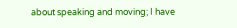about speaking and moving; I have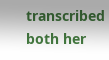transcribed both her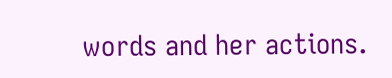words and her actions.